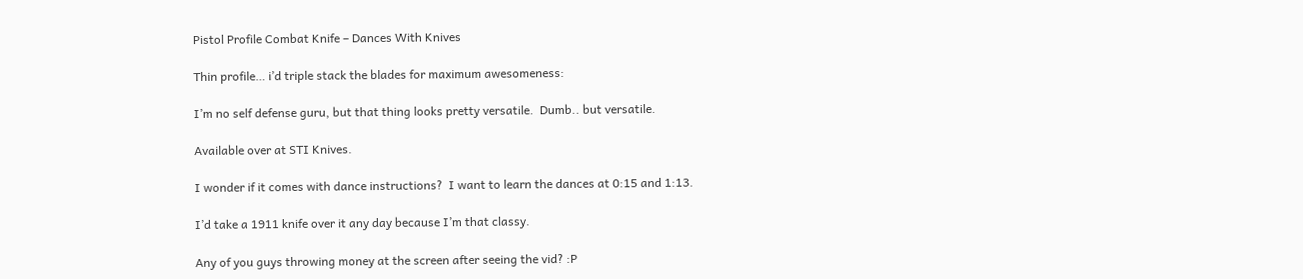Pistol Profile Combat Knife – Dances With Knives

Thin profile… i’d triple stack the blades for maximum awesomeness:

I’m no self defense guru, but that thing looks pretty versatile.  Dumb.. but versatile.

Available over at STI Knives.

I wonder if it comes with dance instructions?  I want to learn the dances at 0:15 and 1:13.

I’d take a 1911 knife over it any day because I’m that classy.

Any of you guys throwing money at the screen after seeing the vid? :P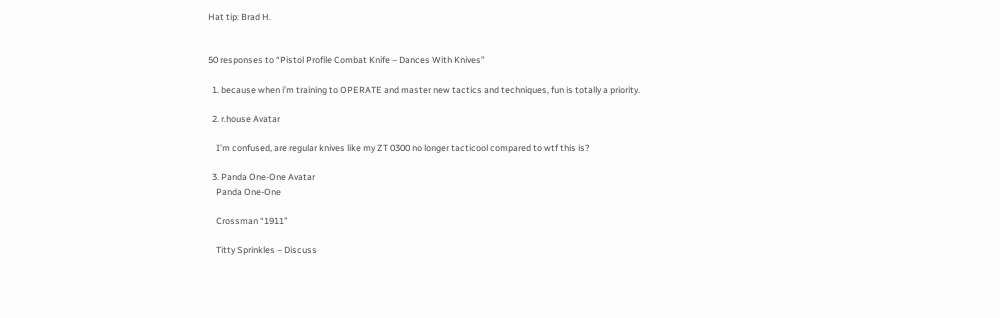Hat tip: Brad H.


50 responses to “Pistol Profile Combat Knife – Dances With Knives”

  1. because when i’m training to OPERATE and master new tactics and techniques, fun is totally a priority.

  2. r.house Avatar

    I’m confused, are regular knives like my ZT 0300 no longer tacticool compared to wtf this is?

  3. Panda One-One Avatar
    Panda One-One

    Crossman “1911”

    Titty Sprinkles – Discuss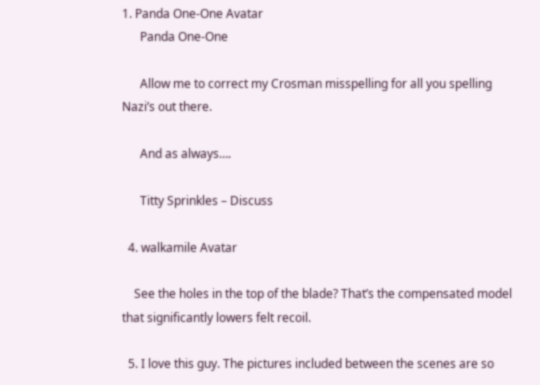1. Panda One-One Avatar
      Panda One-One

      Allow me to correct my Crosman misspelling for all you spelling Nazi’s out there.

      And as always….

      Titty Sprinkles – Discuss

  4. walkamile Avatar

    See the holes in the top of the blade? That’s the compensated model that significantly lowers felt recoil.

  5. I love this guy. The pictures included between the scenes are so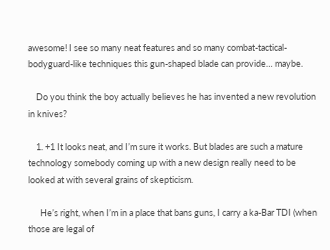awesome! I see so many neat features and so many combat-tactical-bodyguard-like techniques this gun-shaped blade can provide… maybe.

    Do you think the boy actually believes he has invented a new revolution in knives?

    1. +1 It looks neat, and I’m sure it works. But blades are such a mature technology somebody coming up with a new design really need to be looked at with several grains of skepticism.

      He’s right, when I’m in a place that bans guns, I carry a ka-Bar TDI (when those are legal of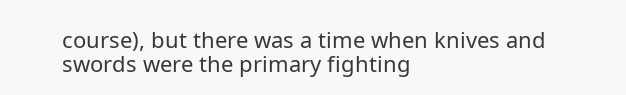course), but there was a time when knives and swords were the primary fighting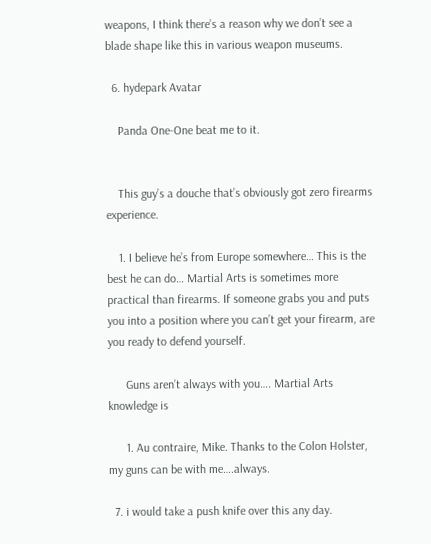weapons, I think there’s a reason why we don’t see a blade shape like this in various weapon museums.

  6. hydepark Avatar

    Panda One-One beat me to it.


    This guy’s a douche that’s obviously got zero firearms experience.

    1. I believe he’s from Europe somewhere… This is the best he can do… Martial Arts is sometimes more practical than firearms. If someone grabs you and puts you into a position where you can’t get your firearm, are you ready to defend yourself.

      Guns aren’t always with you…. Martial Arts knowledge is

      1. Au contraire, Mike. Thanks to the Colon Holster, my guns can be with me….always.

  7. i would take a push knife over this any day.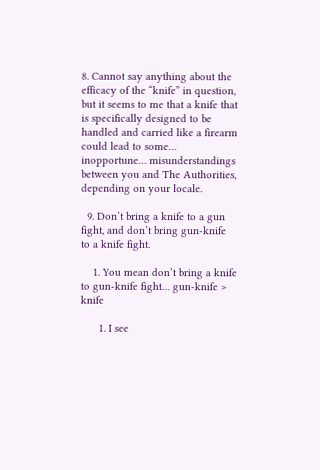8. Cannot say anything about the efficacy of the “knife” in question, but it seems to me that a knife that is specifically designed to be handled and carried like a firearm could lead to some… inopportune… misunderstandings between you and The Authorities, depending on your locale.

  9. Don’t bring a knife to a gun fight, and don’t bring gun-knife to a knife fight.

    1. You mean don’t bring a knife to gun-knife fight… gun-knife > knife

      1. I see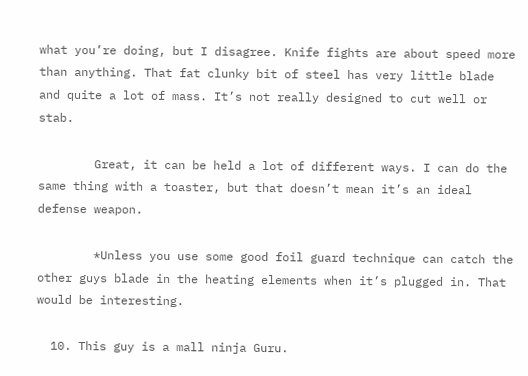what you’re doing, but I disagree. Knife fights are about speed more than anything. That fat clunky bit of steel has very little blade and quite a lot of mass. It’s not really designed to cut well or stab.

        Great, it can be held a lot of different ways. I can do the same thing with a toaster, but that doesn’t mean it’s an ideal defense weapon.

        *Unless you use some good foil guard technique can catch the other guys blade in the heating elements when it’s plugged in. That would be interesting.

  10. This guy is a mall ninja Guru.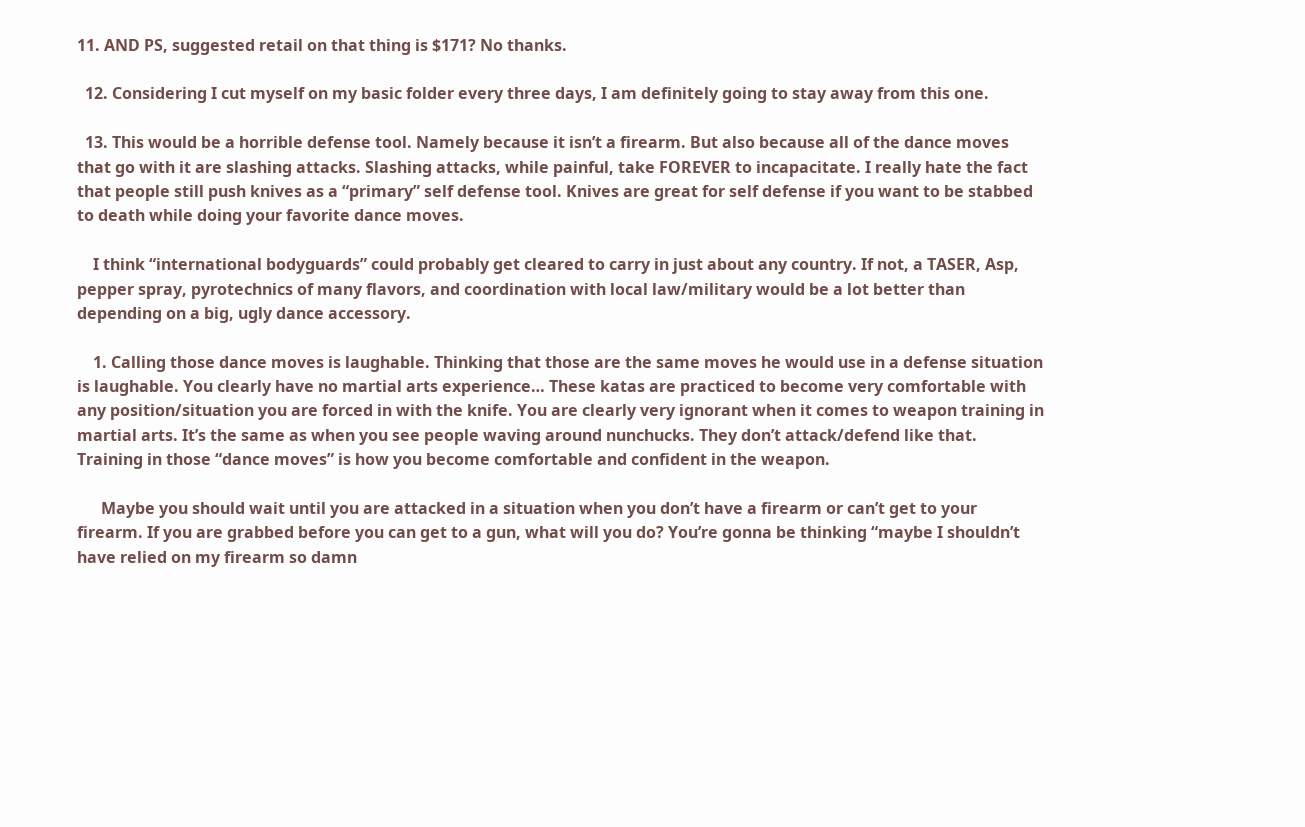11. AND PS, suggested retail on that thing is $171? No thanks.

  12. Considering I cut myself on my basic folder every three days, I am definitely going to stay away from this one.

  13. This would be a horrible defense tool. Namely because it isn’t a firearm. But also because all of the dance moves that go with it are slashing attacks. Slashing attacks, while painful, take FOREVER to incapacitate. I really hate the fact that people still push knives as a “primary” self defense tool. Knives are great for self defense if you want to be stabbed to death while doing your favorite dance moves.

    I think “international bodyguards” could probably get cleared to carry in just about any country. If not, a TASER, Asp, pepper spray, pyrotechnics of many flavors, and coordination with local law/military would be a lot better than depending on a big, ugly dance accessory.

    1. Calling those dance moves is laughable. Thinking that those are the same moves he would use in a defense situation is laughable. You clearly have no martial arts experience… These katas are practiced to become very comfortable with any position/situation you are forced in with the knife. You are clearly very ignorant when it comes to weapon training in martial arts. It’s the same as when you see people waving around nunchucks. They don’t attack/defend like that. Training in those “dance moves” is how you become comfortable and confident in the weapon.

      Maybe you should wait until you are attacked in a situation when you don’t have a firearm or can’t get to your firearm. If you are grabbed before you can get to a gun, what will you do? You’re gonna be thinking “maybe I shouldn’t have relied on my firearm so damn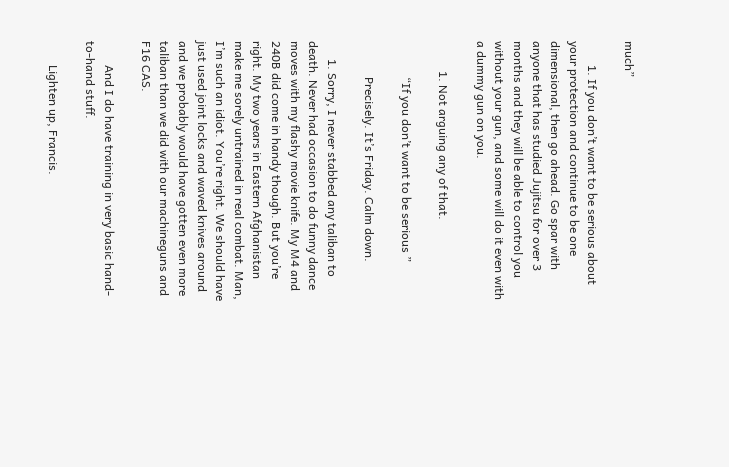much”

        1. If you don’t want to be serious about your protection and continue to be one dimensional, then go ahead. Go spar with anyone that has studied Jujitsu for over 3 months and they will be able to control you without your gun, and some will do it even with a dummy gun on you.

          1. Not arguing any of that.

            “If you don’t want to be serious ”

            Precisely. It’s Friday. Calm down.

      1. Sorry, I never stabbed any taliban to death. Never had occasion to do funny dance moves with my flashy movie knife. My M4 and 240B did come in handy though. But you’re right. My two years in Eastern Afghanistan make me sorely untrained in real combat. Man, I’m such an idiot. You’re right. We should have just used joint locks and waved knives around and we probably would have gotten even more taliban than we did with our machineguns and F16 CAS.

        And I do have training in very basic hand-to-hand stuff.

        Lighten up, Francis.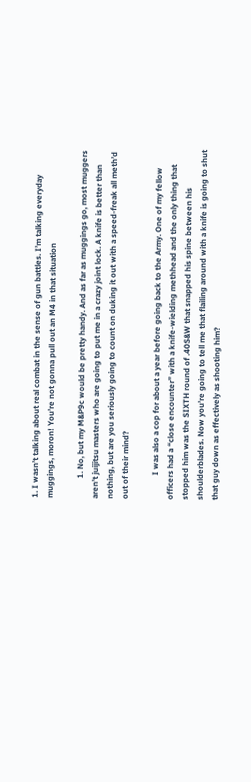1. I wasn’t talking about real combat in the sense of gun battles. I’m talking everyday muggings, moron! You’re not gonna pull out an M4 in that situation

          1. No, but my M&P9c would be pretty handy. And as far as muggings go, most muggers aren’t juijitsu masters who are going to put me in a crazy joint lock. A knife is better than nothing, but are you seriously going to count on duking it out with a speed-freak all meth’d out of their mind?

            I was also a cop for about a year before going back to the Army. One of my fellow officers had a “close encounter” with a knife-wielding methhead and the only thing that stopped him was the SIXTH round of .40S&W that snapped his spine between his shoulderblades. Now you’re going to tell me that flailing around with a knife is going to shut that guy down as effectively as shooting him?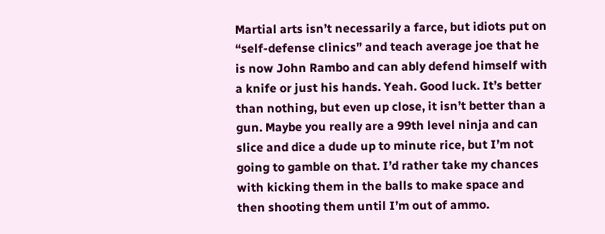Martial arts isn’t necessarily a farce, but idiots put on “self-defense clinics” and teach average joe that he is now John Rambo and can ably defend himself with a knife or just his hands. Yeah. Good luck. It’s better than nothing, but even up close, it isn’t better than a gun. Maybe you really are a 99th level ninja and can slice and dice a dude up to minute rice, but I’m not going to gamble on that. I’d rather take my chances with kicking them in the balls to make space and then shooting them until I’m out of ammo.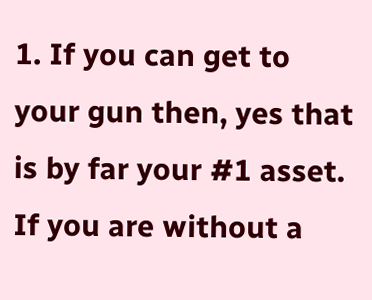1. If you can get to your gun then, yes that is by far your #1 asset. If you are without a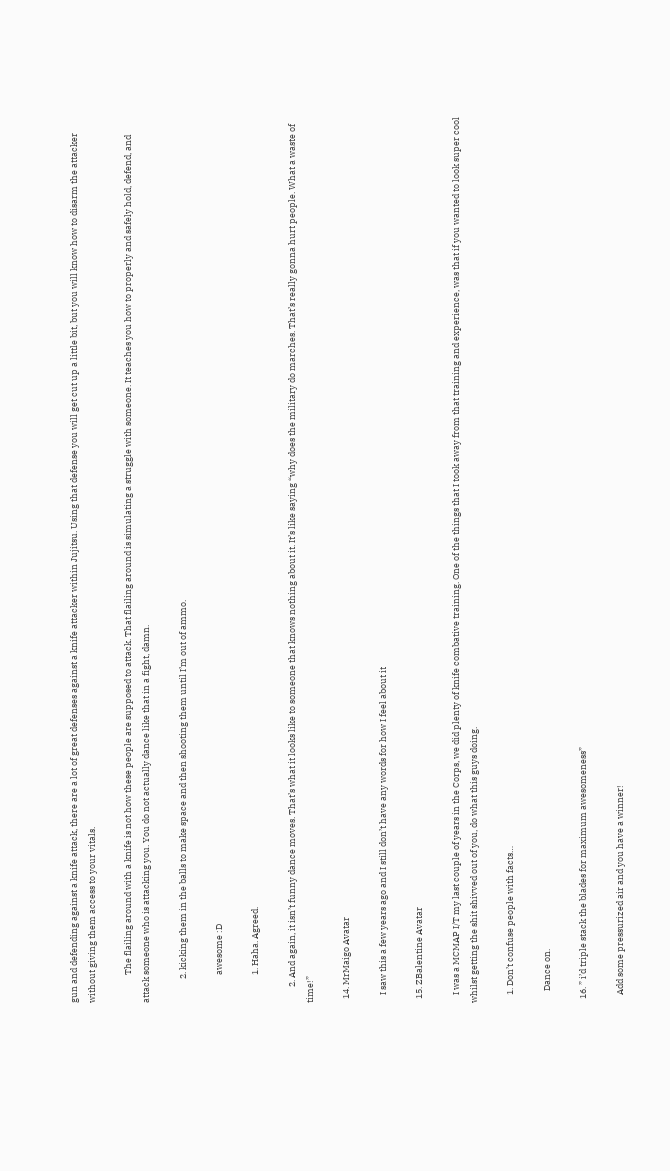gun and defending against a knife attack, there are a lot of great defenses against a knife attacker within Jujitsu. Using that defense you will get cut up a little bit, but you will know how to disarm the attacker without giving them access to your vitals.

              The flailing around with a knife is not how these people are supposed to attack. That flailing around is simulating a struggle with someone. It teaches you how to properly and safely hold, defend, and attack someone who is attacking you. You do not actually dance like that in a fight, damn.

            2. kicking them in the balls to make space and then shooting them until I’m out of ammo.

              awesome :D

              1. Haha. Agreed.

        2. And again, it isn’t funny dance moves. That’s what it looks like to someone that knows nothing about it. It’s like saying “why does the military do marches. That’s really gonna hurt people. What a waste of time!”

  14. MrMaigo Avatar

    I saw this a few years ago and I still don’t have any words for how I feel about it

  15. ZBalentine Avatar

    I was a MCMAP I/T my last couple of years in the Corps, we did plenty of knife combative training. One of the things that I took away from that training and experience, was that if you wanted to look super cool whilst getting the shit shivved out of you, do what this guys doing.

    1. Don’t confuse people with facts…

      Dance on.

  16. ” i’d triple stack the blades for maximum awesomeness”

    Add some pressurized air and you have a winner!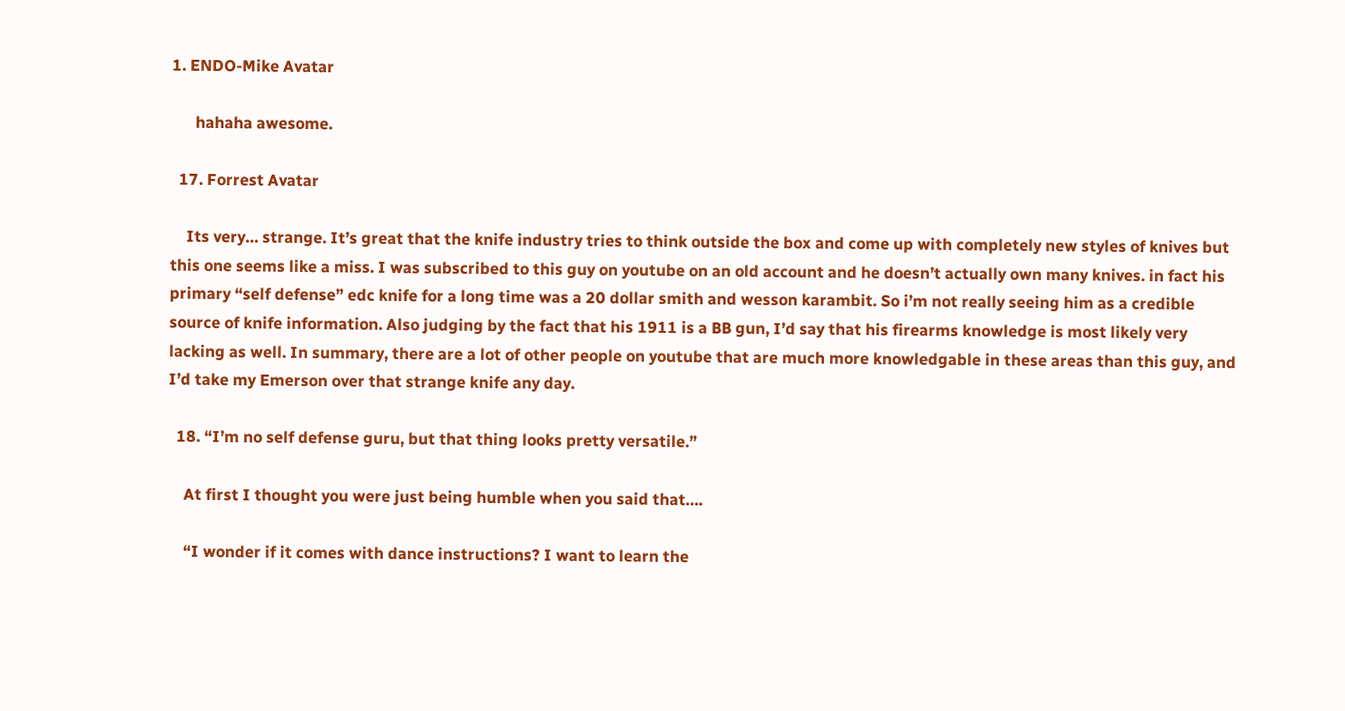1. ENDO-Mike Avatar

      hahaha awesome.

  17. Forrest Avatar

    Its very… strange. It’s great that the knife industry tries to think outside the box and come up with completely new styles of knives but this one seems like a miss. I was subscribed to this guy on youtube on an old account and he doesn’t actually own many knives. in fact his primary “self defense” edc knife for a long time was a 20 dollar smith and wesson karambit. So i’m not really seeing him as a credible source of knife information. Also judging by the fact that his 1911 is a BB gun, I’d say that his firearms knowledge is most likely very lacking as well. In summary, there are a lot of other people on youtube that are much more knowledgable in these areas than this guy, and I’d take my Emerson over that strange knife any day.

  18. “I’m no self defense guru, but that thing looks pretty versatile.”

    At first I thought you were just being humble when you said that….

    “I wonder if it comes with dance instructions? I want to learn the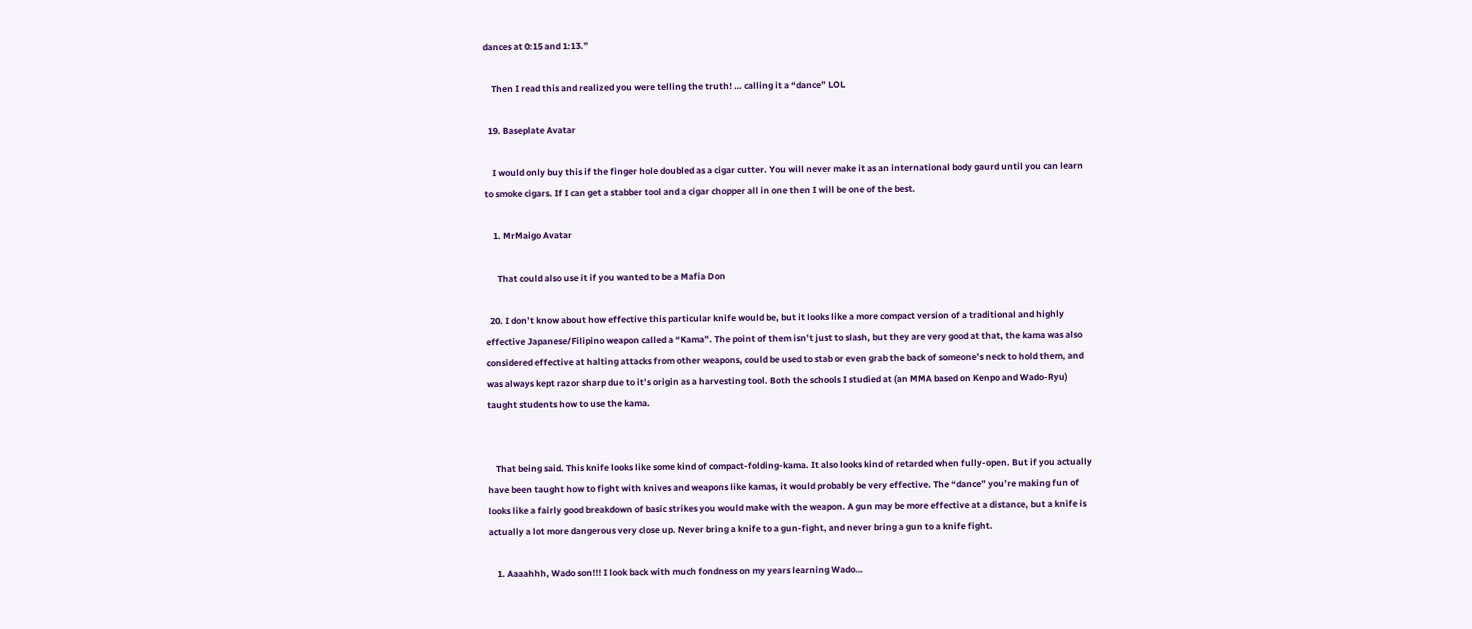dances at 0:15 and 1:13.”

    Then I read this and realized you were telling the truth! … calling it a “dance” LOL

  19. Baseplate Avatar

    I would only buy this if the finger hole doubled as a cigar cutter. You will never make it as an international body gaurd until you can learn to smoke cigars. If I can get a stabber tool and a cigar chopper all in one then I will be one of the best.

    1. MrMaigo Avatar

      That could also use it if you wanted to be a Mafia Don

  20. I don’t know about how effective this particular knife would be, but it looks like a more compact version of a traditional and highly effective Japanese/Filipino weapon called a “Kama”. The point of them isn’t just to slash, but they are very good at that, the kama was also considered effective at halting attacks from other weapons, could be used to stab or even grab the back of someone’s neck to hold them, and was always kept razor sharp due to it’s origin as a harvesting tool. Both the schools I studied at (an MMA based on Kenpo and Wado-Ryu) taught students how to use the kama.


    That being said. This knife looks like some kind of compact-folding-kama. It also looks kind of retarded when fully-open. But if you actually have been taught how to fight with knives and weapons like kamas, it would probably be very effective. The “dance” you’re making fun of looks like a fairly good breakdown of basic strikes you would make with the weapon. A gun may be more effective at a distance, but a knife is actually a lot more dangerous very close up. Never bring a knife to a gun-fight, and never bring a gun to a knife fight.

    1. Aaaahhh, Wado son!!! I look back with much fondness on my years learning Wado…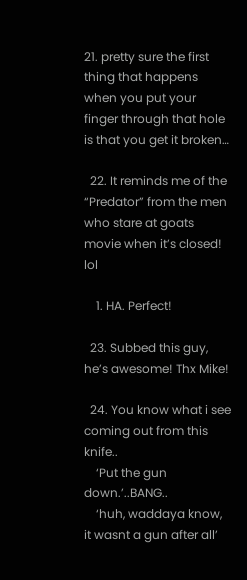21. pretty sure the first thing that happens when you put your finger through that hole is that you get it broken…

  22. It reminds me of the “Predator” from the men who stare at goats movie when it’s closed! lol

    1. HA. Perfect!

  23. Subbed this guy, he’s awesome! Thx Mike!

  24. You know what i see coming out from this knife..
    ‘Put the gun down.’..BANG..
    ‘huh, waddaya know, it wasnt a gun after all’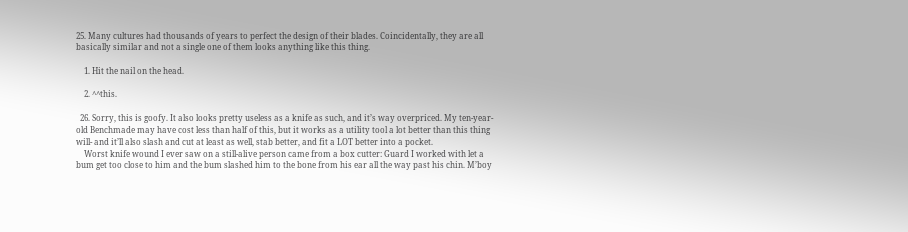25. Many cultures had thousands of years to perfect the design of their blades. Coincidentally, they are all basically similar and not a single one of them looks anything like this thing.

    1. Hit the nail on the head.

    2. ^^this.

  26. Sorry, this is goofy. It also looks pretty useless as a knife as such, and it’s way overpriced. My ten-year-old Benchmade may have cost less than half of this, but it works as a utility tool a lot better than this thing will- and it’ll also slash and cut at least as well, stab better, and fit a LOT better into a pocket.
    Worst knife wound I ever saw on a still-alive person came from a box cutter: Guard I worked with let a bum get too close to him and the bum slashed him to the bone from his ear all the way past his chin. M’boy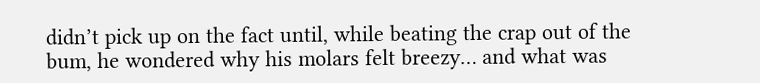didn’t pick up on the fact until, while beating the crap out of the bum, he wondered why his molars felt breezy… and what was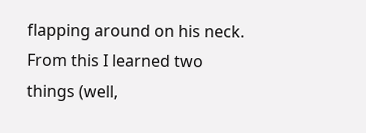flapping around on his neck. From this I learned two things (well,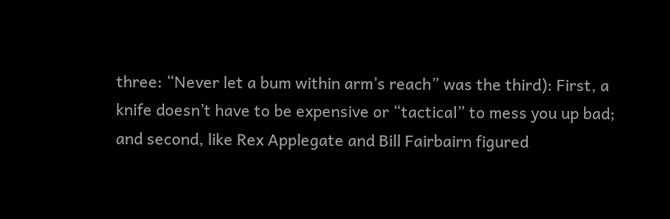three: “Never let a bum within arm’s reach” was the third): First, a knife doesn’t have to be expensive or “tactical” to mess you up bad; and second, like Rex Applegate and Bill Fairbairn figured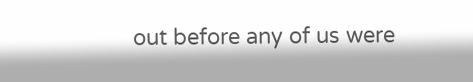out before any of us were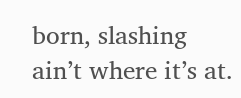born, slashing ain’t where it’s at.